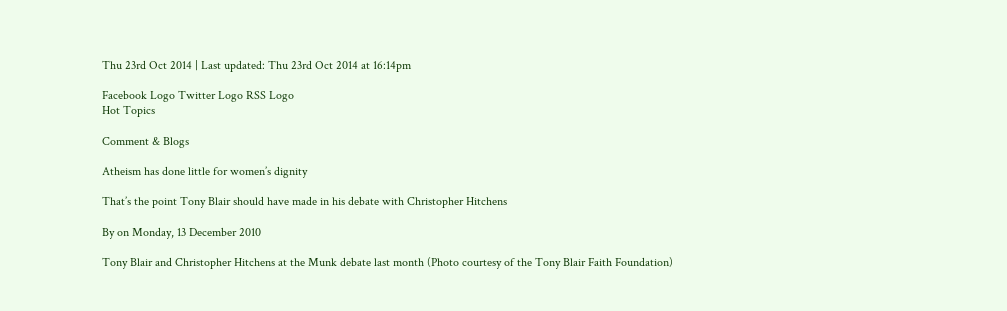Thu 23rd Oct 2014 | Last updated: Thu 23rd Oct 2014 at 16:14pm

Facebook Logo Twitter Logo RSS Logo
Hot Topics

Comment & Blogs

Atheism has done little for women’s dignity

That’s the point Tony Blair should have made in his debate with Christopher Hitchens

By on Monday, 13 December 2010

Tony Blair and Christopher Hitchens at the Munk debate last month (Photo courtesy of the Tony Blair Faith Foundation)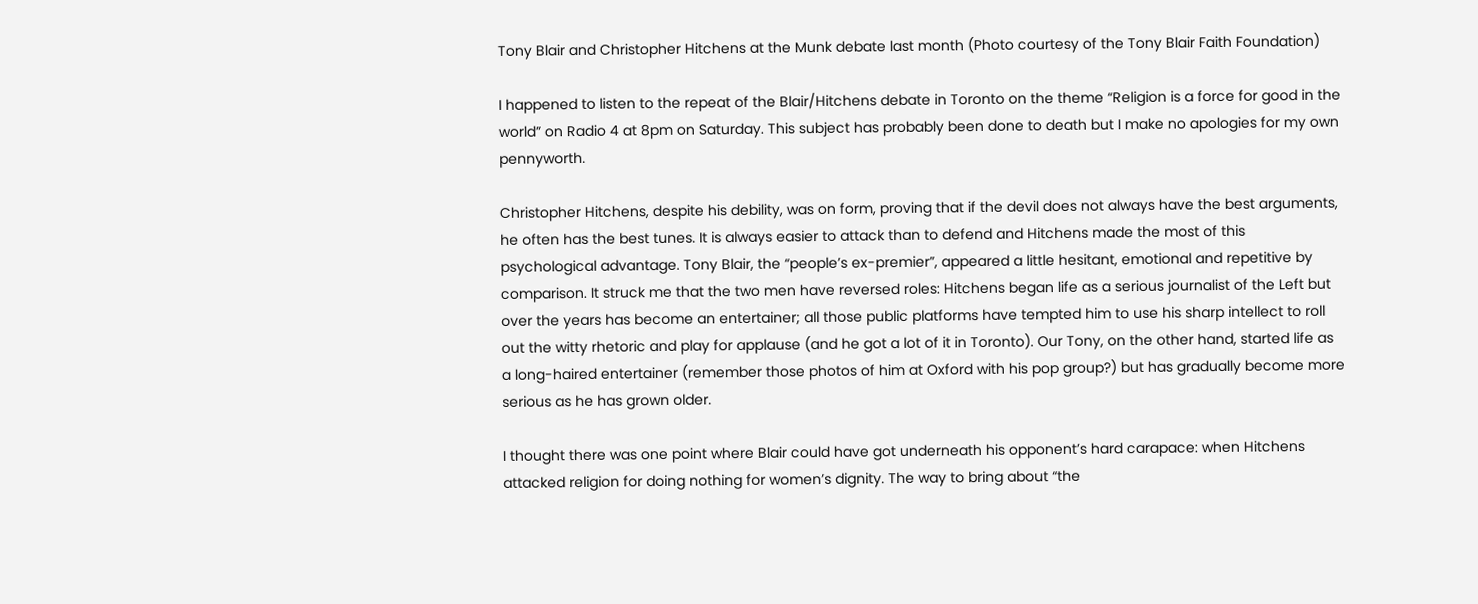Tony Blair and Christopher Hitchens at the Munk debate last month (Photo courtesy of the Tony Blair Faith Foundation)

I happened to listen to the repeat of the Blair/Hitchens debate in Toronto on the theme “Religion is a force for good in the world” on Radio 4 at 8pm on Saturday. This subject has probably been done to death but I make no apologies for my own pennyworth.

Christopher Hitchens, despite his debility, was on form, proving that if the devil does not always have the best arguments, he often has the best tunes. It is always easier to attack than to defend and Hitchens made the most of this psychological advantage. Tony Blair, the “people’s ex-premier”, appeared a little hesitant, emotional and repetitive by comparison. It struck me that the two men have reversed roles: Hitchens began life as a serious journalist of the Left but over the years has become an entertainer; all those public platforms have tempted him to use his sharp intellect to roll out the witty rhetoric and play for applause (and he got a lot of it in Toronto). Our Tony, on the other hand, started life as a long-haired entertainer (remember those photos of him at Oxford with his pop group?) but has gradually become more serious as he has grown older.

I thought there was one point where Blair could have got underneath his opponent’s hard carapace: when Hitchens attacked religion for doing nothing for women’s dignity. The way to bring about “the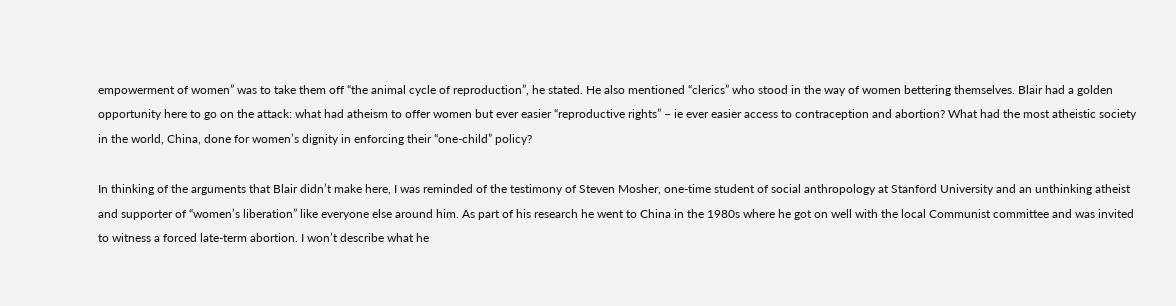empowerment of women” was to take them off “the animal cycle of reproduction”, he stated. He also mentioned “clerics” who stood in the way of women bettering themselves. Blair had a golden opportunity here to go on the attack: what had atheism to offer women but ever easier “reproductive rights” – ie ever easier access to contraception and abortion? What had the most atheistic society in the world, China, done for women’s dignity in enforcing their “one-child” policy?

In thinking of the arguments that Blair didn’t make here, I was reminded of the testimony of Steven Mosher, one-time student of social anthropology at Stanford University and an unthinking atheist and supporter of “women’s liberation” like everyone else around him. As part of his research he went to China in the 1980s where he got on well with the local Communist committee and was invited to witness a forced late-term abortion. I won’t describe what he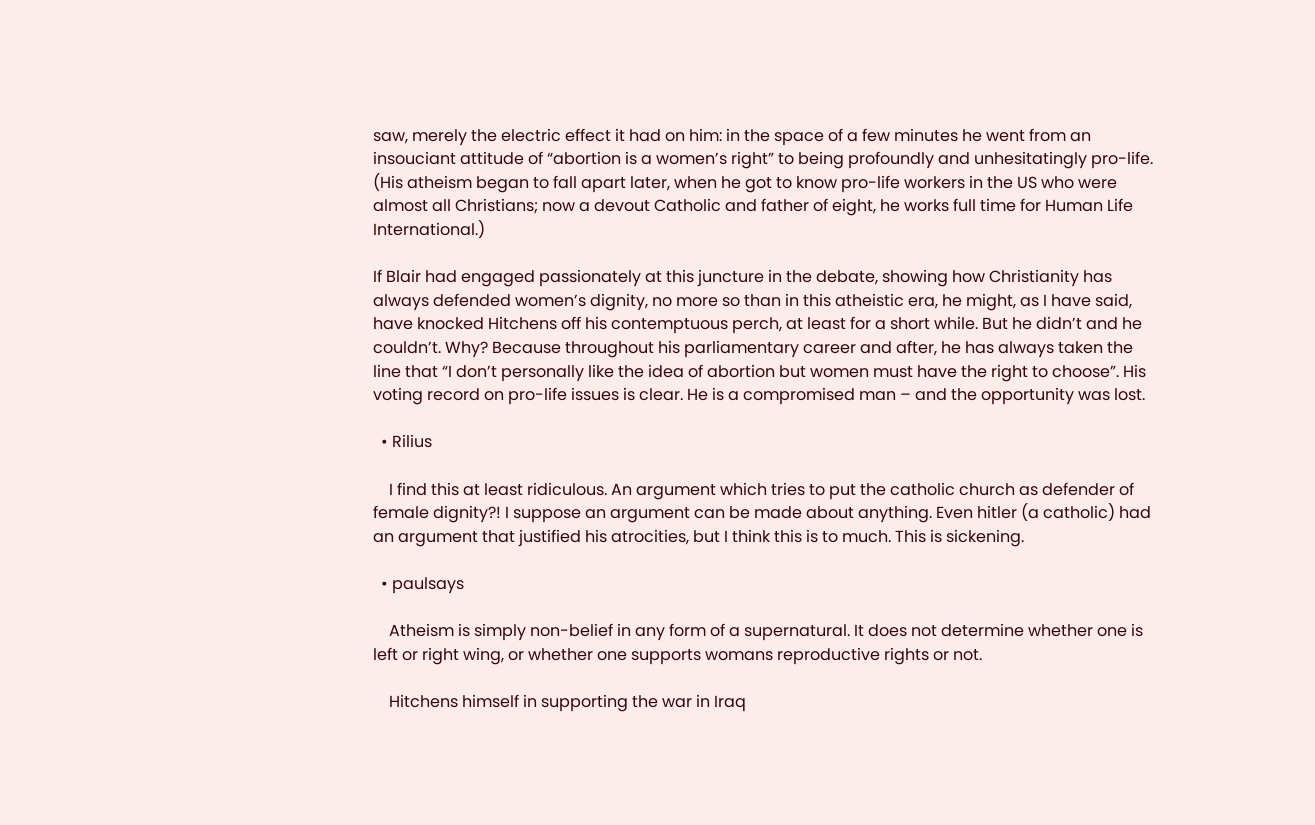saw, merely the electric effect it had on him: in the space of a few minutes he went from an insouciant attitude of “abortion is a women’s right” to being profoundly and unhesitatingly pro-life. (His atheism began to fall apart later, when he got to know pro-life workers in the US who were almost all Christians; now a devout Catholic and father of eight, he works full time for Human Life International.)

If Blair had engaged passionately at this juncture in the debate, showing how Christianity has always defended women’s dignity, no more so than in this atheistic era, he might, as I have said, have knocked Hitchens off his contemptuous perch, at least for a short while. But he didn’t and he couldn’t. Why? Because throughout his parliamentary career and after, he has always taken the line that “I don’t personally like the idea of abortion but women must have the right to choose”. His voting record on pro-life issues is clear. He is a compromised man – and the opportunity was lost.

  • Rilius

    I find this at least ridiculous. An argument which tries to put the catholic church as defender of female dignity?! I suppose an argument can be made about anything. Even hitler (a catholic) had an argument that justified his atrocities, but I think this is to much. This is sickening.

  • paulsays

    Atheism is simply non-belief in any form of a supernatural. It does not determine whether one is left or right wing, or whether one supports womans reproductive rights or not.

    Hitchens himself in supporting the war in Iraq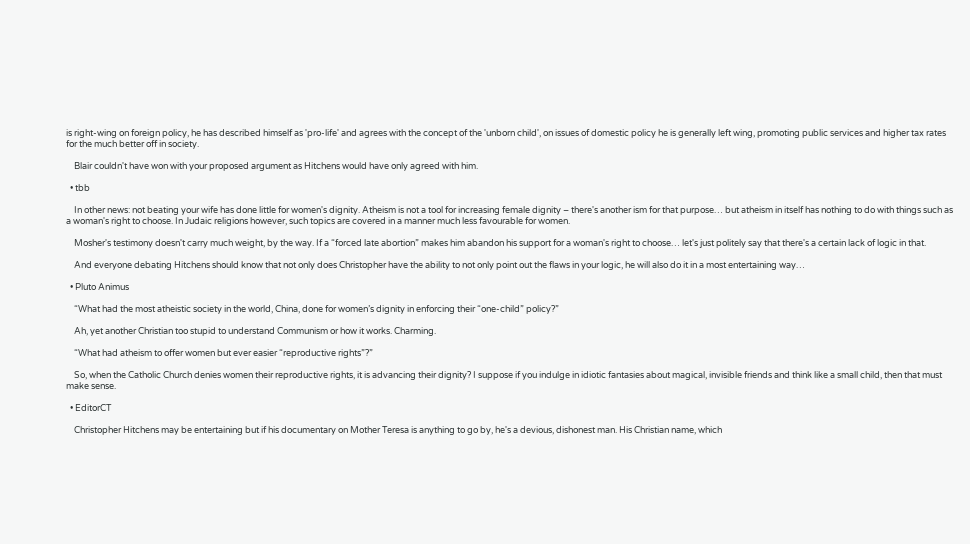is right-wing on foreign policy, he has described himself as 'pro-life' and agrees with the concept of the 'unborn child', on issues of domestic policy he is generally left wing, promoting public services and higher tax rates for the much better off in society.

    Blair couldn't have won with your proposed argument as Hitchens would have only agreed with him.

  • tbb

    In other news: not beating your wife has done little for women's dignity. Atheism is not a tool for increasing female dignity – there's another ism for that purpose… but atheism in itself has nothing to do with things such as a woman's right to choose. In Judaic religions however, such topics are covered in a manner much less favourable for women.

    Mosher's testimony doesn't carry much weight, by the way. If a “forced late abortion” makes him abandon his support for a woman's right to choose… let's just politely say that there's a certain lack of logic in that.

    And everyone debating Hitchens should know that not only does Christopher have the ability to not only point out the flaws in your logic, he will also do it in a most entertaining way…

  • Pluto Animus

    “What had the most atheistic society in the world, China, done for women’s dignity in enforcing their “one-child” policy?”

    Ah, yet another Christian too stupid to understand Communism or how it works. Charming.

    “What had atheism to offer women but ever easier “reproductive rights”?”

    So, when the Catholic Church denies women their reproductive rights, it is advancing their dignity? I suppose if you indulge in idiotic fantasies about magical, invisible friends and think like a small child, then that must make sense.

  • EditorCT

    Christopher Hitchens may be entertaining but if his documentary on Mother Teresa is anything to go by, he's a devious, dishonest man. His Christian name, which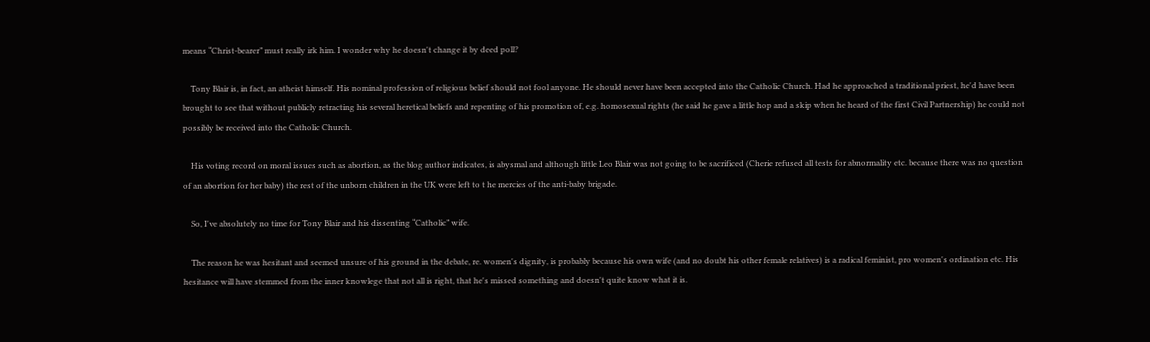means “Christ-bearer” must really irk him. I wonder why he doesn't change it by deed poll?

    Tony Blair is, in fact, an atheist himself. His nominal profession of religious belief should not fool anyone. He should never have been accepted into the Catholic Church. Had he approached a traditional priest, he'd have been brought to see that without publicly retracting his several heretical beliefs and repenting of his promotion of, e.g. homosexual rights (he said he gave a little hop and a skip when he heard of the first Civil Partnership) he could not possibly be received into the Catholic Church.

    His voting record on moral issues such as abortion, as the blog author indicates, is abysmal and although little Leo Blair was not going to be sacrificed (Cherie refused all tests for abnormality etc. because there was no question of an abortion for her baby) the rest of the unborn children in the UK were left to t he mercies of the anti-baby brigade.

    So, I've absolutely no time for Tony Blair and his dissenting “Catholic” wife.

    The reason he was hesitant and seemed unsure of his ground in the debate, re. women's dignity, is probably because his own wife (and no doubt his other female relatives) is a radical feminist, pro women's ordination etc. His hesitance will have stemmed from the inner knowlege that not all is right, that he's missed something and doesn't quite know what it is.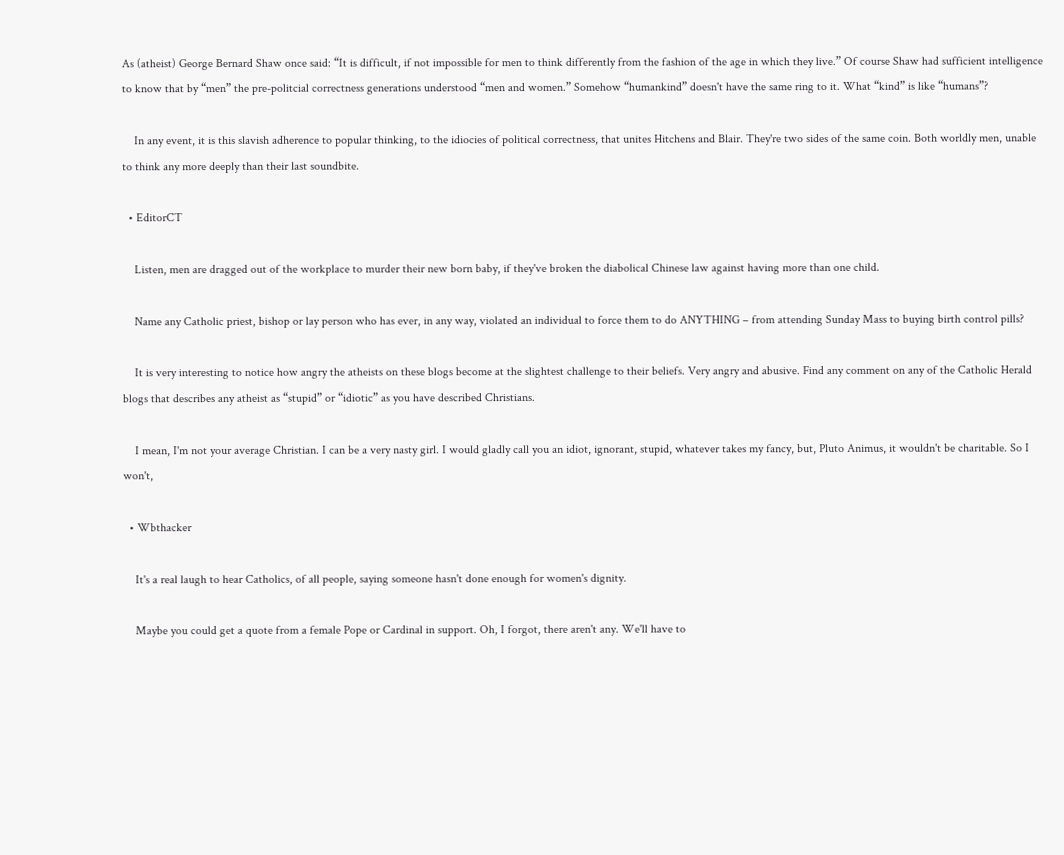As (atheist) George Bernard Shaw once said: “It is difficult, if not impossible for men to think differently from the fashion of the age in which they live.” Of course Shaw had sufficient intelligence to know that by “men” the pre-politcial correctness generations understood “men and women.” Somehow “humankind” doesn't have the same ring to it. What “kind” is like “humans”?

    In any event, it is this slavish adherence to popular thinking, to the idiocies of political correctness, that unites Hitchens and Blair. They're two sides of the same coin. Both worldly men, unable to think any more deeply than their last soundbite.

  • EditorCT

    Listen, men are dragged out of the workplace to murder their new born baby, if they've broken the diabolical Chinese law against having more than one child.

    Name any Catholic priest, bishop or lay person who has ever, in any way, violated an individual to force them to do ANYTHING – from attending Sunday Mass to buying birth control pills?

    It is very interesting to notice how angry the atheists on these blogs become at the slightest challenge to their beliefs. Very angry and abusive. Find any comment on any of the Catholic Herald blogs that describes any atheist as “stupid” or “idiotic” as you have described Christians.

    I mean, I'm not your average Christian. I can be a very nasty girl. I would gladly call you an idiot, ignorant, stupid, whatever takes my fancy, but, Pluto Animus, it wouldn't be charitable. So I won't,

  • Wbthacker

    It's a real laugh to hear Catholics, of all people, saying someone hasn't done enough for women's dignity.

    Maybe you could get a quote from a female Pope or Cardinal in support. Oh, I forgot, there aren't any. We'll have to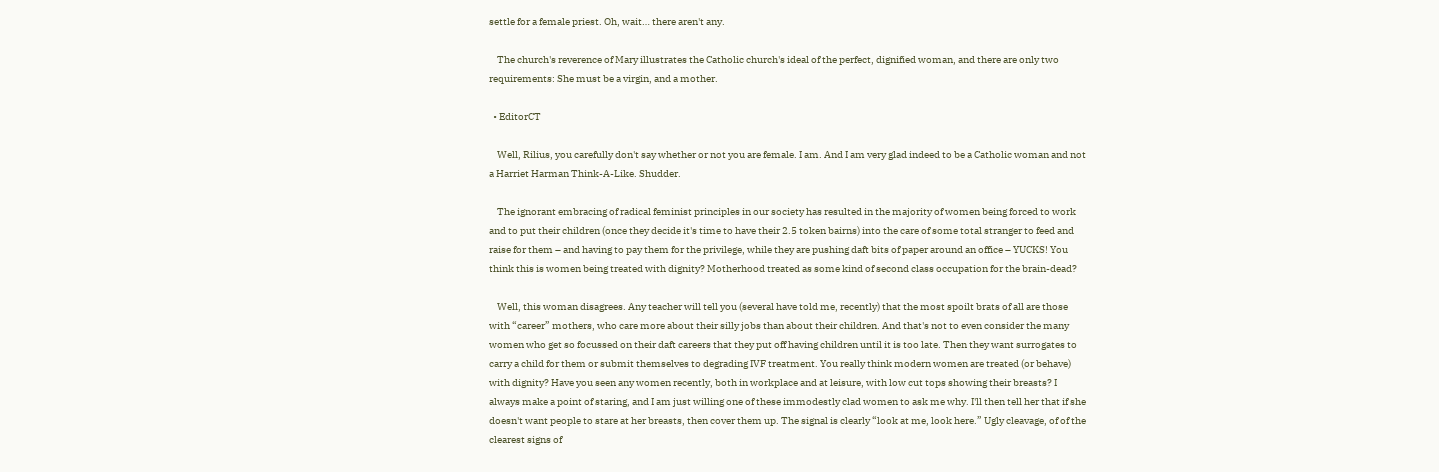settle for a female priest. Oh, wait… there aren't any.

    The church's reverence of Mary illustrates the Catholic church's ideal of the perfect, dignified woman, and there are only two requirements: She must be a virgin, and a mother.

  • EditorCT

    Well, Rilius, you carefully don't say whether or not you are female. I am. And I am very glad indeed to be a Catholic woman and not a Harriet Harman Think-A-Like. Shudder.

    The ignorant embracing of radical feminist principles in our society has resulted in the majority of women being forced to work and to put their children (once they decide it's time to have their 2.5 token bairns) into the care of some total stranger to feed and raise for them – and having to pay them for the privilege, while they are pushing daft bits of paper around an office – YUCKS! You think this is women being treated with dignity? Motherhood treated as some kind of second class occupation for the brain-dead?

    Well, this woman disagrees. Any teacher will tell you (several have told me, recently) that the most spoilt brats of all are those with “career” mothers, who care more about their silly jobs than about their children. And that's not to even consider the many women who get so focussed on their daft careers that they put off having children until it is too late. Then they want surrogates to carry a child for them or submit themselves to degrading IVF treatment. You really think modern women are treated (or behave) with dignity? Have you seen any women recently, both in workplace and at leisure, with low cut tops showing their breasts? I always make a point of staring, and I am just willing one of these immodestly clad women to ask me why. I'll then tell her that if she doesn't want people to stare at her breasts, then cover them up. The signal is clearly “look at me, look here.” Ugly cleavage, of of the clearest signs of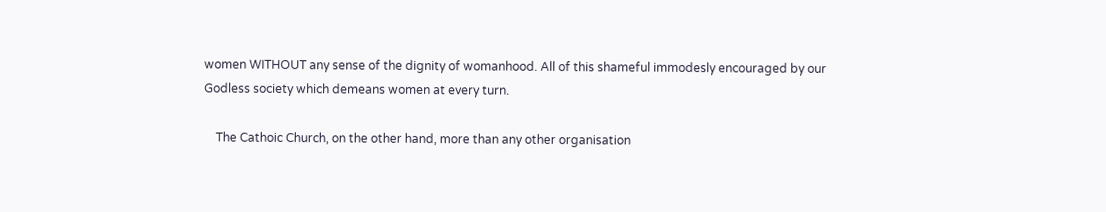women WITHOUT any sense of the dignity of womanhood. All of this shameful immodesly encouraged by our Godless society which demeans women at every turn.

    The Cathoic Church, on the other hand, more than any other organisation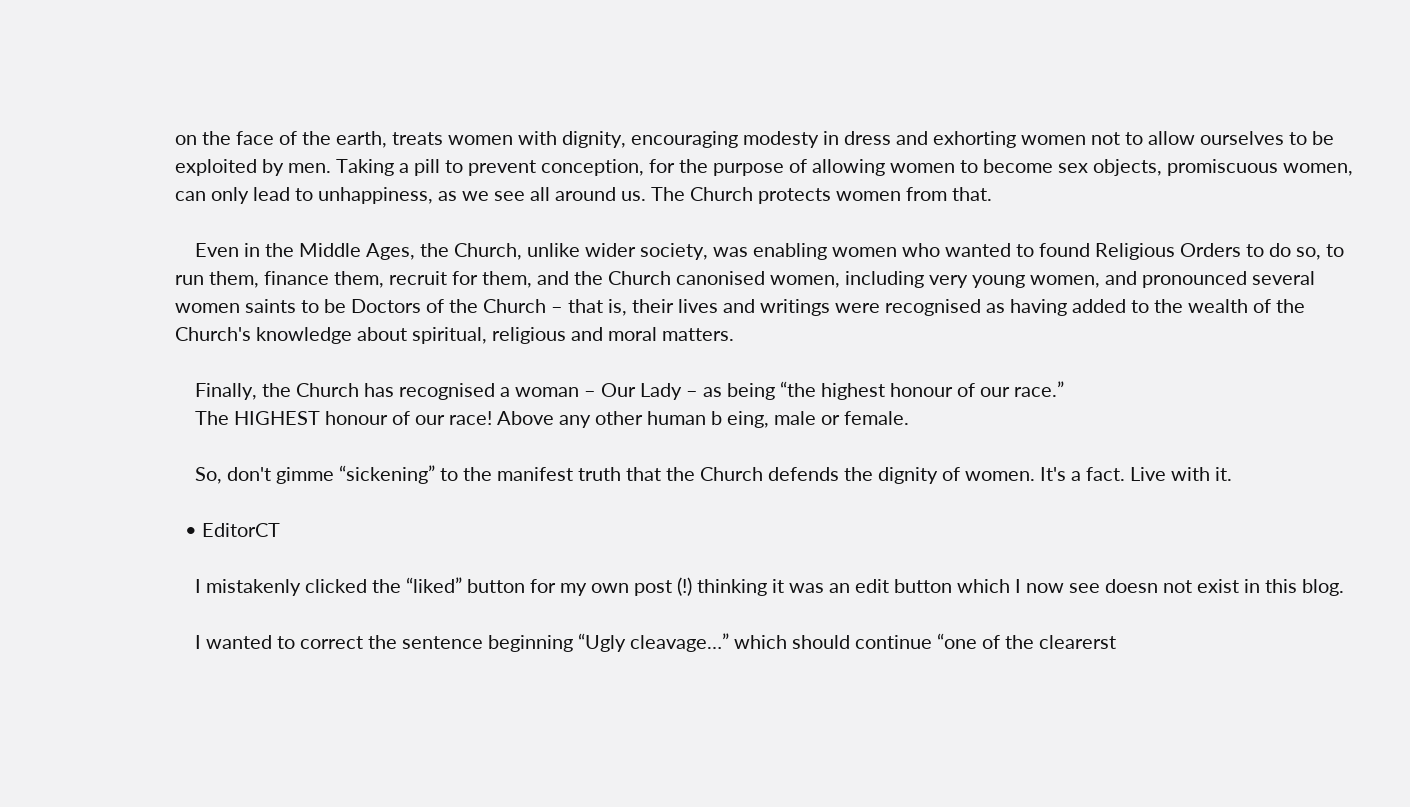on the face of the earth, treats women with dignity, encouraging modesty in dress and exhorting women not to allow ourselves to be exploited by men. Taking a pill to prevent conception, for the purpose of allowing women to become sex objects, promiscuous women, can only lead to unhappiness, as we see all around us. The Church protects women from that.

    Even in the Middle Ages, the Church, unlike wider society, was enabling women who wanted to found Religious Orders to do so, to run them, finance them, recruit for them, and the Church canonised women, including very young women, and pronounced several women saints to be Doctors of the Church – that is, their lives and writings were recognised as having added to the wealth of the Church's knowledge about spiritual, religious and moral matters.

    Finally, the Church has recognised a woman – Our Lady – as being “the highest honour of our race.”
    The HIGHEST honour of our race! Above any other human b eing, male or female.

    So, don't gimme “sickening” to the manifest truth that the Church defends the dignity of women. It's a fact. Live with it.

  • EditorCT

    I mistakenly clicked the “liked” button for my own post (!) thinking it was an edit button which I now see doesn not exist in this blog.

    I wanted to correct the sentence beginning “Ugly cleavage…” which should continue “one of the clearerst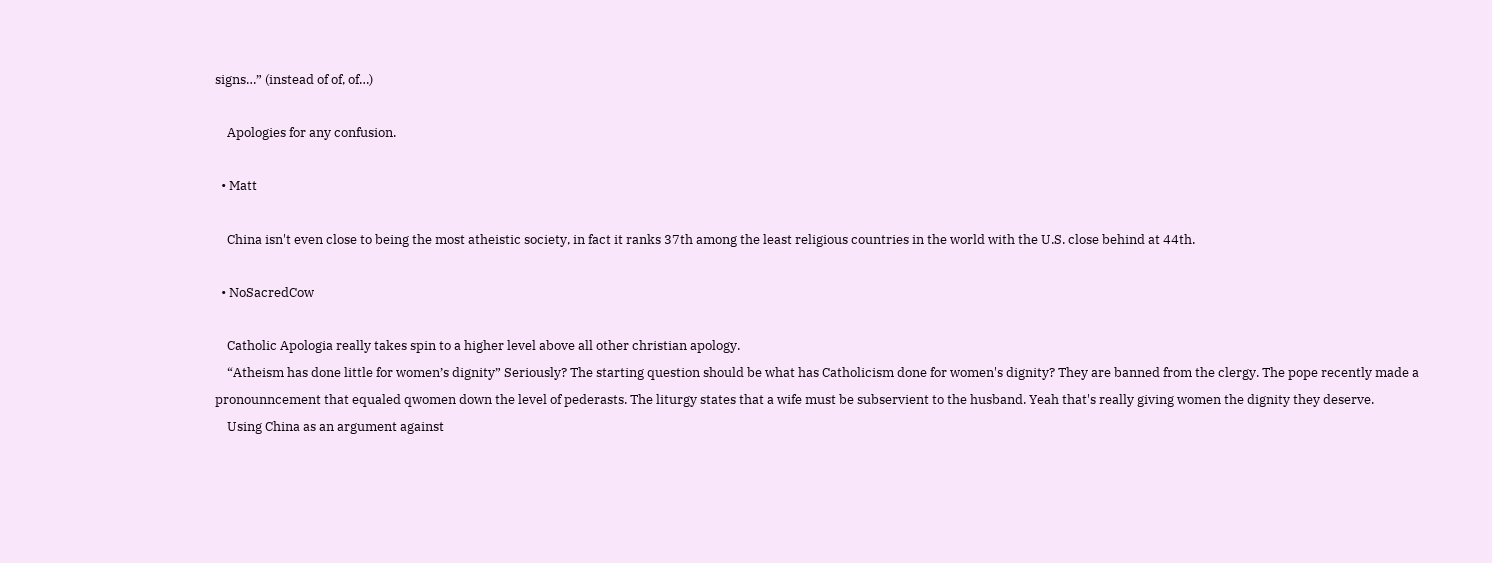signs…” (instead of of, of…)

    Apologies for any confusion.

  • Matt

    China isn't even close to being the most atheistic society, in fact it ranks 37th among the least religious countries in the world with the U.S. close behind at 44th.

  • NoSacredCow

    Catholic Apologia really takes spin to a higher level above all other christian apology.
    “Atheism has done little for women’s dignity” Seriously? The starting question should be what has Catholicism done for women's dignity? They are banned from the clergy. The pope recently made a pronounncement that equaled qwomen down the level of pederasts. The liturgy states that a wife must be subservient to the husband. Yeah that's really giving women the dignity they deserve.
    Using China as an argument against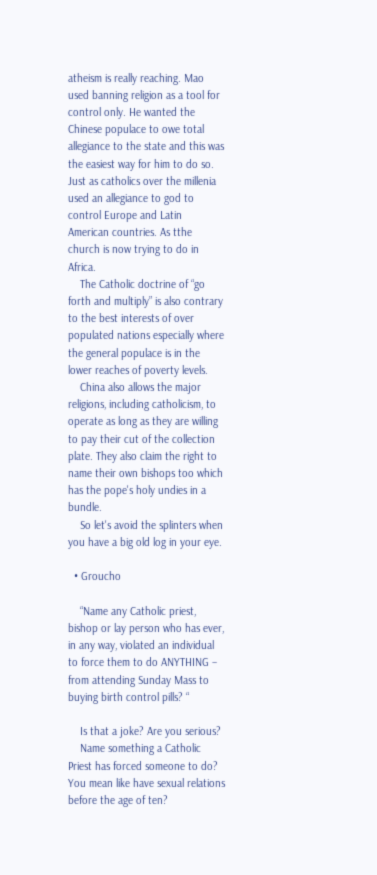atheism is really reaching. Mao used banning religion as a tool for control only. He wanted the Chinese populace to owe total allegiance to the state and this was the easiest way for him to do so. Just as catholics over the millenia used an allegiance to god to control Europe and Latin American countries. As tthe church is now trying to do in Africa.
    The Catholic doctrine of “go forth and multiply” is also contrary to the best interests of over populated nations especially where the general populace is in the lower reaches of poverty levels.
    China also allows the major religions, including catholicism, to operate as long as they are willing to pay their cut of the collection plate. They also claim the right to name their own bishops too which has the pope's holy undies in a bundle.
    So let's avoid the splinters when you have a big old log in your eye.

  • Groucho

    “Name any Catholic priest, bishop or lay person who has ever, in any way, violated an individual to force them to do ANYTHING – from attending Sunday Mass to buying birth control pills? “

    Is that a joke? Are you serious?
    Name something a Catholic Priest has forced someone to do? You mean like have sexual relations before the age of ten?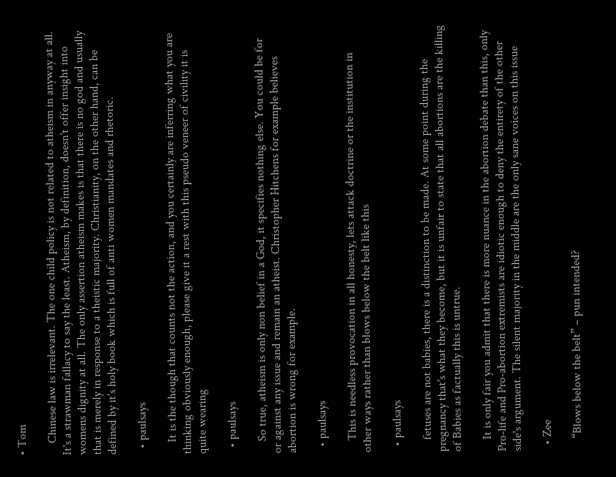• Tom

    Chinese law is irrelevant. The one child policy is not related to atheism in anyway at all. It's a strawman fallacy to say the least. Atheism, by definition, doesn't offer insight into womens dignity at all. The only assertion atheism makes is that there is no god and usually that is merely in response to a theistic majority. Christianity, on the other hand, can be defined by it's holy book which is full of anti women mandates and rhetoric.

  • paulsays

    It is the though that counts not the action, and you certainly are inferring what you are thinking obviously enough, please give it a rest with this pseudo veneer of civility it is quite wearing

  • paulsays

    So true, atheism is only non belief in a God, it specifies nothing else. You could be for or against any issue and remain an atheist. Christopher Hitchens for example believes abortion is wrong for example.

  • paulsays

    This is needless provocation in all honesty, lets attack doctrine or the institution in other ways rather than blows below the belt like this

  • paulsays

    fetuses are not babies, there is a distinction to be made. At some point during the pregnancy that's what they become, but it is unfair to state that all abortions are the killing of Babies as factually this is untrue.

    It is only fair you admit that there is more nuance in the abortion debate than this, only Pro-life and Pro-abortion extremists are idiotic enough to deny the entirety of the other side's argument. The silent majority in the middle are the only sane voices on this issue

  • Zee

    “Blows below the belt” – pun intended?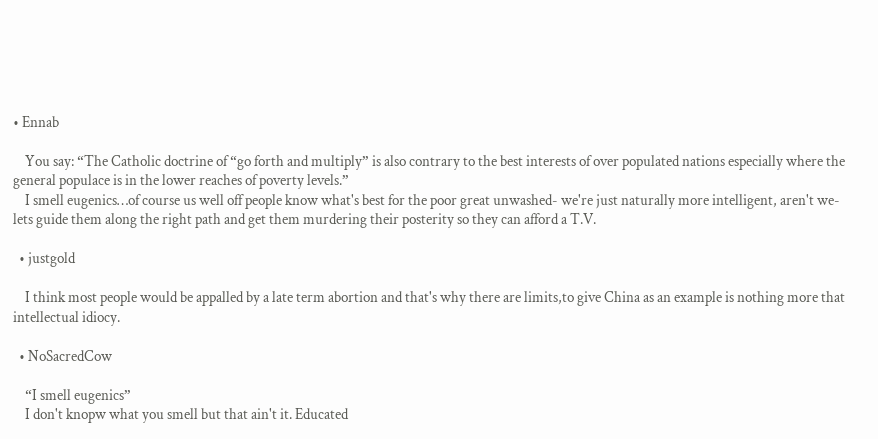• Ennab

    You say: “The Catholic doctrine of “go forth and multiply” is also contrary to the best interests of over populated nations especially where the general populace is in the lower reaches of poverty levels.”
    I smell eugenics…of course us well off people know what's best for the poor great unwashed- we're just naturally more intelligent, aren't we- lets guide them along the right path and get them murdering their posterity so they can afford a T.V.

  • justgold

    I think most people would be appalled by a late term abortion and that's why there are limits,to give China as an example is nothing more that intellectual idiocy.

  • NoSacredCow

    “I smell eugenics”
    I don't knopw what you smell but that ain't it. Educated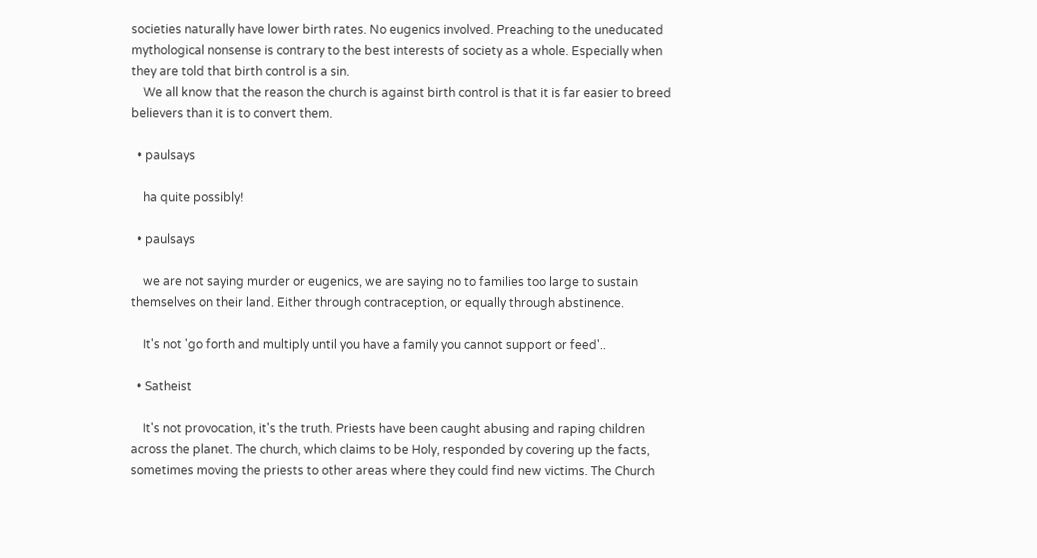societies naturally have lower birth rates. No eugenics involved. Preaching to the uneducated mythological nonsense is contrary to the best interests of society as a whole. Especially when they are told that birth control is a sin.
    We all know that the reason the church is against birth control is that it is far easier to breed believers than it is to convert them.

  • paulsays

    ha quite possibly!

  • paulsays

    we are not saying murder or eugenics, we are saying no to families too large to sustain themselves on their land. Either through contraception, or equally through abstinence.

    It's not 'go forth and multiply until you have a family you cannot support or feed'..

  • Satheist

    It's not provocation, it's the truth. Priests have been caught abusing and raping children across the planet. The church, which claims to be Holy, responded by covering up the facts, sometimes moving the priests to other areas where they could find new victims. The Church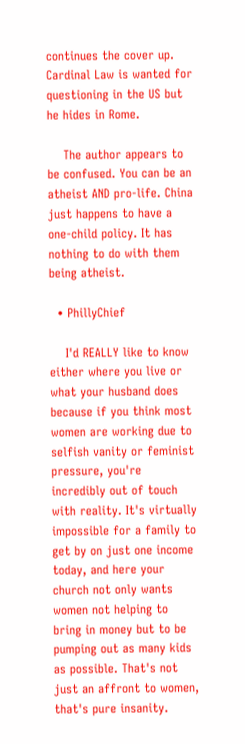continues the cover up. Cardinal Law is wanted for questioning in the US but he hides in Rome.

    The author appears to be confused. You can be an atheist AND pro-life. China just happens to have a one-child policy. It has nothing to do with them being atheist.

  • PhillyChief

    I'd REALLY like to know either where you live or what your husband does because if you think most women are working due to selfish vanity or feminist pressure, you're incredibly out of touch with reality. It's virtually impossible for a family to get by on just one income today, and here your church not only wants women not helping to bring in money but to be pumping out as many kids as possible. That's not just an affront to women, that's pure insanity.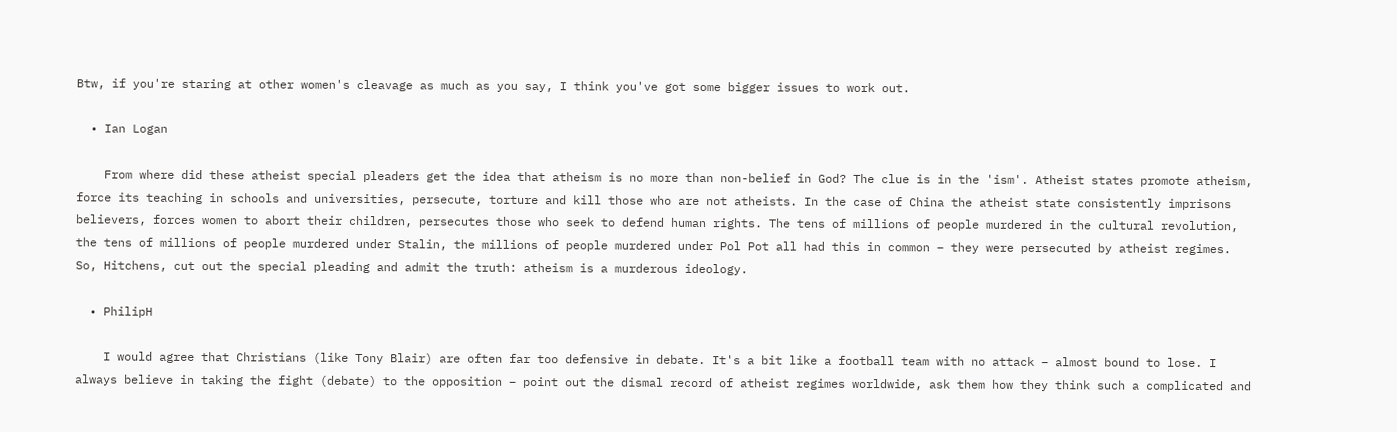Btw, if you're staring at other women's cleavage as much as you say, I think you've got some bigger issues to work out.

  • Ian Logan

    From where did these atheist special pleaders get the idea that atheism is no more than non-belief in God? The clue is in the 'ism'. Atheist states promote atheism, force its teaching in schools and universities, persecute, torture and kill those who are not atheists. In the case of China the atheist state consistently imprisons believers, forces women to abort their children, persecutes those who seek to defend human rights. The tens of millions of people murdered in the cultural revolution, the tens of millions of people murdered under Stalin, the millions of people murdered under Pol Pot all had this in common – they were persecuted by atheist regimes. So, Hitchens, cut out the special pleading and admit the truth: atheism is a murderous ideology.

  • PhilipH

    I would agree that Christians (like Tony Blair) are often far too defensive in debate. It's a bit like a football team with no attack – almost bound to lose. I always believe in taking the fight (debate) to the opposition – point out the dismal record of atheist regimes worldwide, ask them how they think such a complicated and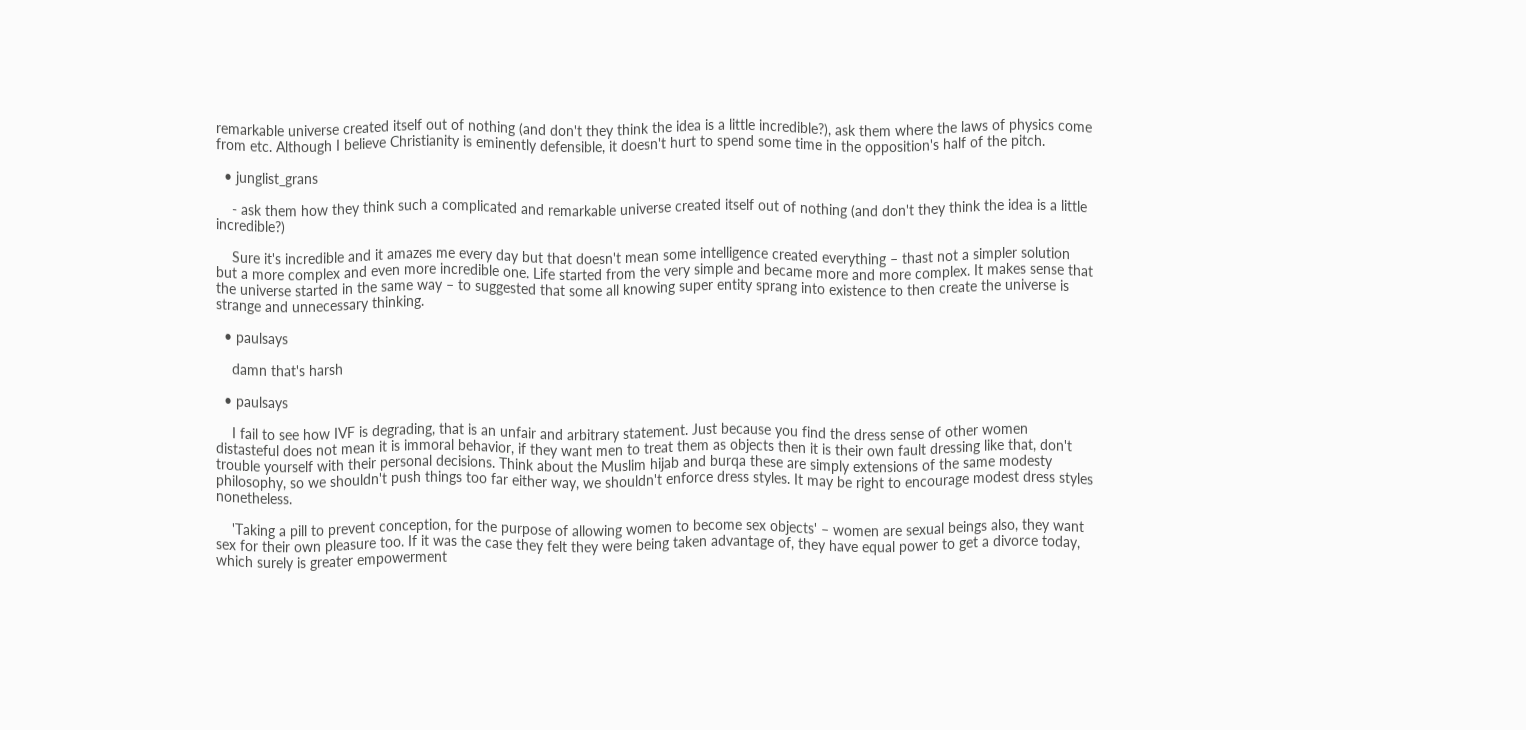remarkable universe created itself out of nothing (and don't they think the idea is a little incredible?), ask them where the laws of physics come from etc. Although I believe Christianity is eminently defensible, it doesn't hurt to spend some time in the opposition's half of the pitch.

  • junglist_grans

    - ask them how they think such a complicated and remarkable universe created itself out of nothing (and don't they think the idea is a little incredible?)

    Sure it's incredible and it amazes me every day but that doesn't mean some intelligence created everything – thast not a simpler solution but a more complex and even more incredible one. Life started from the very simple and became more and more complex. It makes sense that the universe started in the same way – to suggested that some all knowing super entity sprang into existence to then create the universe is strange and unnecessary thinking.

  • paulsays

    damn that's harsh

  • paulsays

    I fail to see how IVF is degrading, that is an unfair and arbitrary statement. Just because you find the dress sense of other women distasteful does not mean it is immoral behavior, if they want men to treat them as objects then it is their own fault dressing like that, don't trouble yourself with their personal decisions. Think about the Muslim hijab and burqa these are simply extensions of the same modesty philosophy, so we shouldn't push things too far either way, we shouldn't enforce dress styles. It may be right to encourage modest dress styles nonetheless.

    'Taking a pill to prevent conception, for the purpose of allowing women to become sex objects' – women are sexual beings also, they want sex for their own pleasure too. If it was the case they felt they were being taken advantage of, they have equal power to get a divorce today, which surely is greater empowerment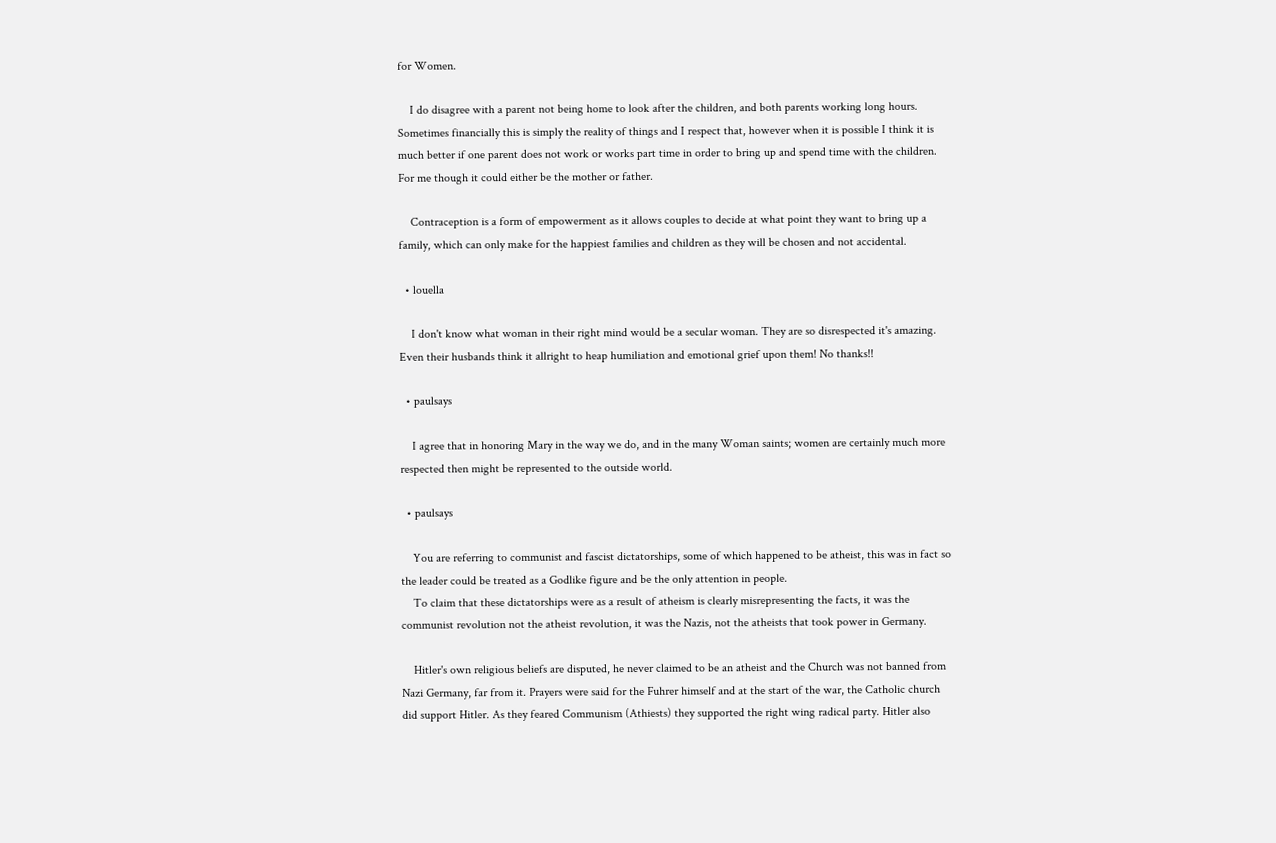for Women.

    I do disagree with a parent not being home to look after the children, and both parents working long hours. Sometimes financially this is simply the reality of things and I respect that, however when it is possible I think it is much better if one parent does not work or works part time in order to bring up and spend time with the children. For me though it could either be the mother or father.

    Contraception is a form of empowerment as it allows couples to decide at what point they want to bring up a family, which can only make for the happiest families and children as they will be chosen and not accidental.

  • louella

    I don't know what woman in their right mind would be a secular woman. They are so disrespected it's amazing. Even their husbands think it allright to heap humiliation and emotional grief upon them! No thanks!!

  • paulsays

    I agree that in honoring Mary in the way we do, and in the many Woman saints; women are certainly much more respected then might be represented to the outside world.

  • paulsays

    You are referring to communist and fascist dictatorships, some of which happened to be atheist, this was in fact so the leader could be treated as a Godlike figure and be the only attention in people.
    To claim that these dictatorships were as a result of atheism is clearly misrepresenting the facts, it was the communist revolution not the atheist revolution, it was the Nazis, not the atheists that took power in Germany.

    Hitler's own religious beliefs are disputed, he never claimed to be an atheist and the Church was not banned from Nazi Germany, far from it. Prayers were said for the Fuhrer himself and at the start of the war, the Catholic church did support Hitler. As they feared Communism (Athiests) they supported the right wing radical party. Hitler also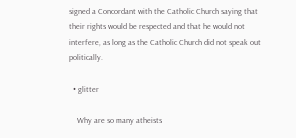signed a Concordant with the Catholic Church saying that their rights would be respected and that he would not interfere, as long as the Catholic Church did not speak out politically.

  • glitter

    Why are so many atheists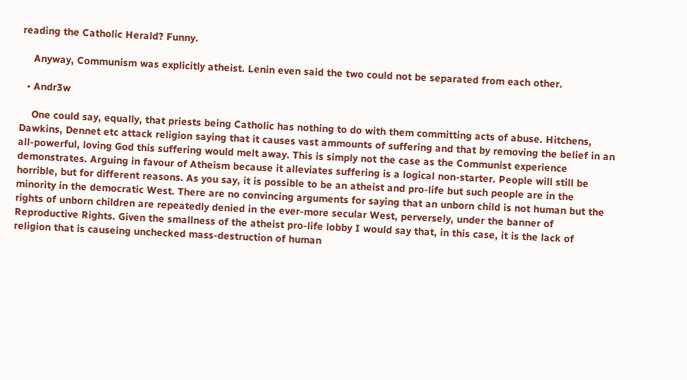reading the Catholic Herald? Funny.

    Anyway, Communism was explicitly atheist. Lenin even said the two could not be separated from each other.

  • Andr3w

    One could say, equally, that priests being Catholic has nothing to do with them committing acts of abuse. Hitchens, Dawkins, Dennet etc attack religion saying that it causes vast ammounts of suffering and that by removing the belief in an all-powerful, loving God this suffering would melt away. This is simply not the case as the Communist experience demonstrates. Arguing in favour of Atheism because it alleviates suffering is a logical non-starter. People will still be horrible, but for different reasons. As you say, it is possible to be an atheist and pro-life but such people are in the minority in the democratic West. There are no convincing arguments for saying that an unborn child is not human but the rights of unborn children are repeatedly denied in the ever-more secular West, perversely, under the banner of Reproductive Rights. Given the smallness of the atheist pro-life lobby I would say that, in this case, it is the lack of religion that is causeing unchecked mass-destruction of human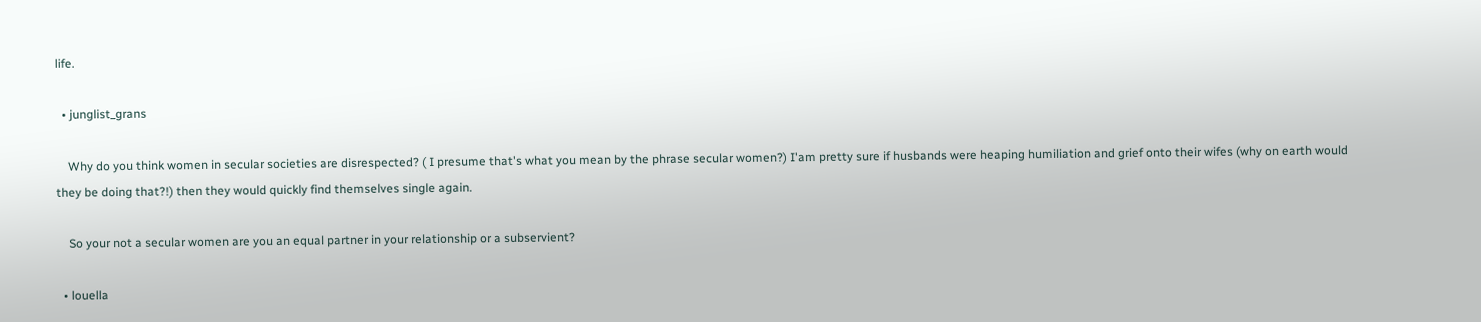life.

  • junglist_grans

    Why do you think women in secular societies are disrespected? ( I presume that's what you mean by the phrase secular women?) I'am pretty sure if husbands were heaping humiliation and grief onto their wifes (why on earth would they be doing that?!) then they would quickly find themselves single again.

    So your not a secular women are you an equal partner in your relationship or a subservient?

  • louella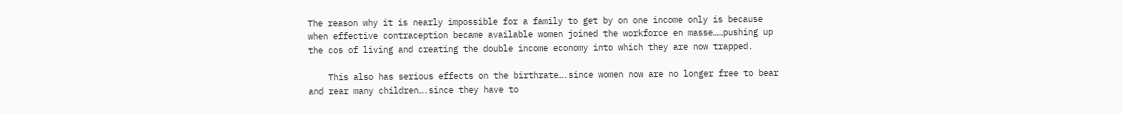The reason why it is nearly impossible for a family to get by on one income only is because when effective contraception became available women joined the workforce en masse……pushing up the cos of living and creating the double income economy into which they are now trapped.

    This also has serious effects on the birthrate….since women now are no longer free to bear and rear many children….since they have to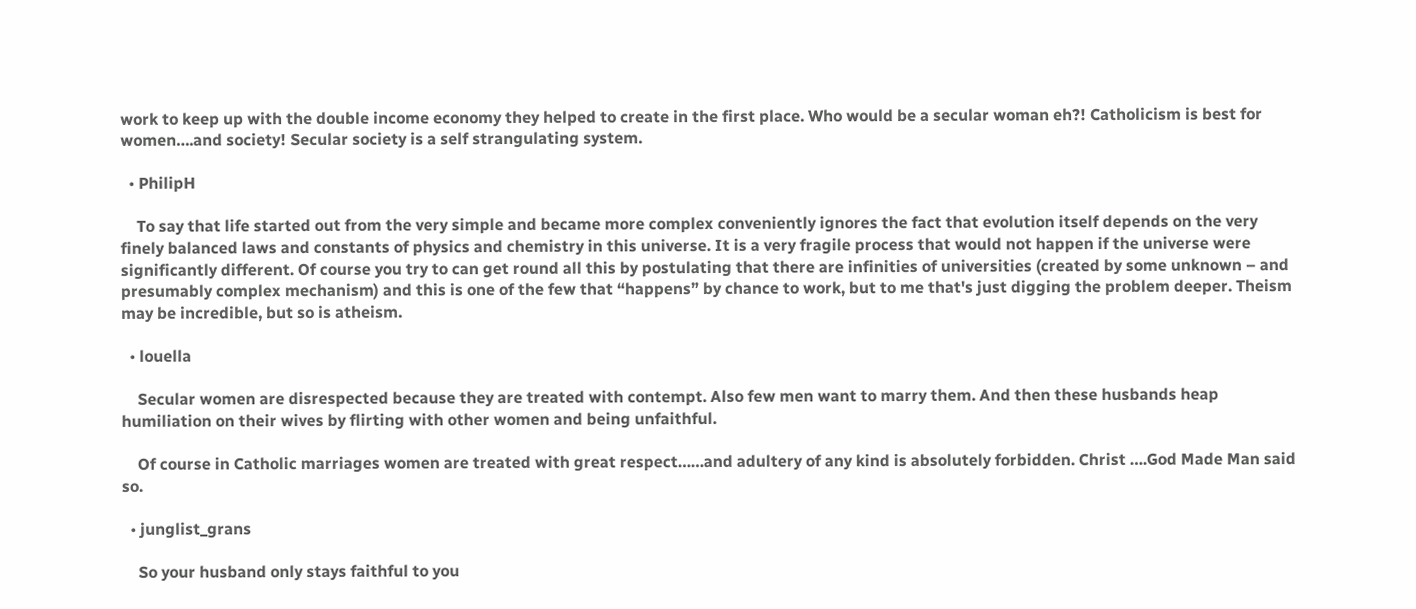work to keep up with the double income economy they helped to create in the first place. Who would be a secular woman eh?! Catholicism is best for women….and society! Secular society is a self strangulating system.

  • PhilipH

    To say that life started out from the very simple and became more complex conveniently ignores the fact that evolution itself depends on the very finely balanced laws and constants of physics and chemistry in this universe. It is a very fragile process that would not happen if the universe were significantly different. Of course you try to can get round all this by postulating that there are infinities of universities (created by some unknown – and presumably complex mechanism) and this is one of the few that “happens” by chance to work, but to me that's just digging the problem deeper. Theism may be incredible, but so is atheism.

  • louella

    Secular women are disrespected because they are treated with contempt. Also few men want to marry them. And then these husbands heap humiliation on their wives by flirting with other women and being unfaithful.

    Of course in Catholic marriages women are treated with great respect……and adultery of any kind is absolutely forbidden. Christ ….God Made Man said so.

  • junglist_grans

    So your husband only stays faithful to you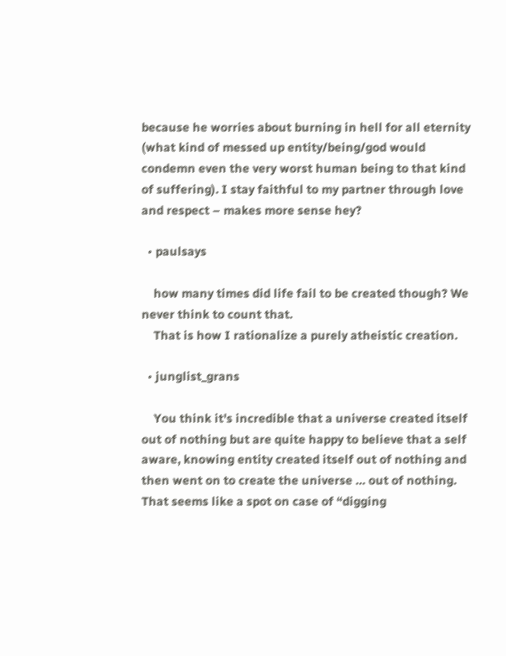because he worries about burning in hell for all eternity (what kind of messed up entity/being/god would condemn even the very worst human being to that kind of suffering). I stay faithful to my partner through love and respect – makes more sense hey?

  • paulsays

    how many times did life fail to be created though? We never think to count that.
    That is how I rationalize a purely atheistic creation.

  • junglist_grans

    You think it's incredible that a universe created itself out of nothing but are quite happy to believe that a self aware, knowing entity created itself out of nothing and then went on to create the universe … out of nothing. That seems like a spot on case of “digging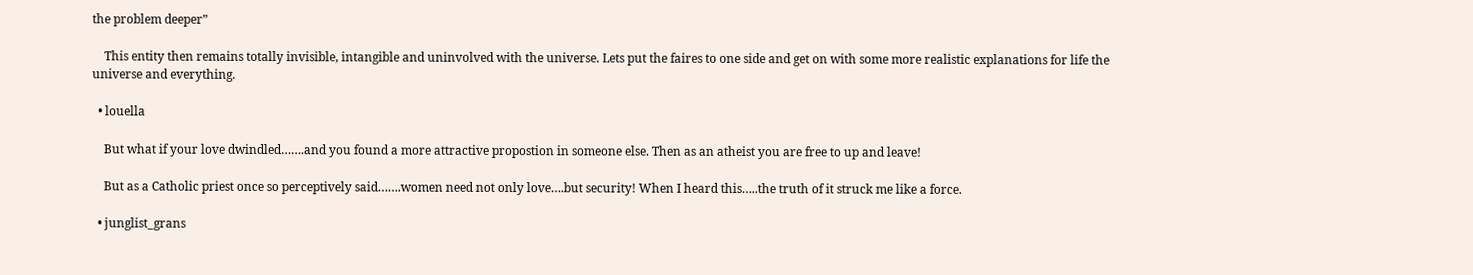the problem deeper”

    This entity then remains totally invisible, intangible and uninvolved with the universe. Lets put the faires to one side and get on with some more realistic explanations for life the universe and everything.

  • louella

    But what if your love dwindled…….and you found a more attractive propostion in someone else. Then as an atheist you are free to up and leave!

    But as a Catholic priest once so perceptively said…….women need not only love….but security! When I heard this…..the truth of it struck me like a force.

  • junglist_grans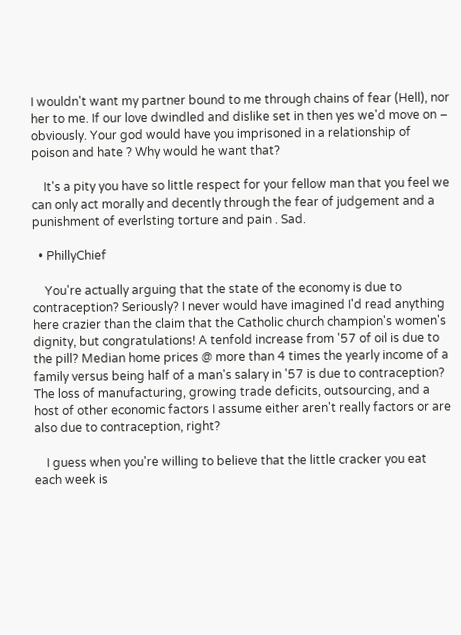I wouldn't want my partner bound to me through chains of fear (Hell), nor her to me. If our love dwindled and dislike set in then yes we'd move on – obviously. Your god would have you imprisoned in a relationship of poison and hate ? Why would he want that?

    It's a pity you have so little respect for your fellow man that you feel we can only act morally and decently through the fear of judgement and a punishment of everlsting torture and pain . Sad.

  • PhillyChief

    You're actually arguing that the state of the economy is due to contraception? Seriously? I never would have imagined I'd read anything here crazier than the claim that the Catholic church champion's women's dignity, but congratulations! A tenfold increase from '57 of oil is due to the pill? Median home prices @ more than 4 times the yearly income of a family versus being half of a man's salary in '57 is due to contraception? The loss of manufacturing, growing trade deficits, outsourcing, and a host of other economic factors I assume either aren't really factors or are also due to contraception, right?

    I guess when you're willing to believe that the little cracker you eat each week is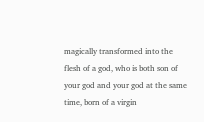magically transformed into the flesh of a god, who is both son of your god and your god at the same time, born of a virgin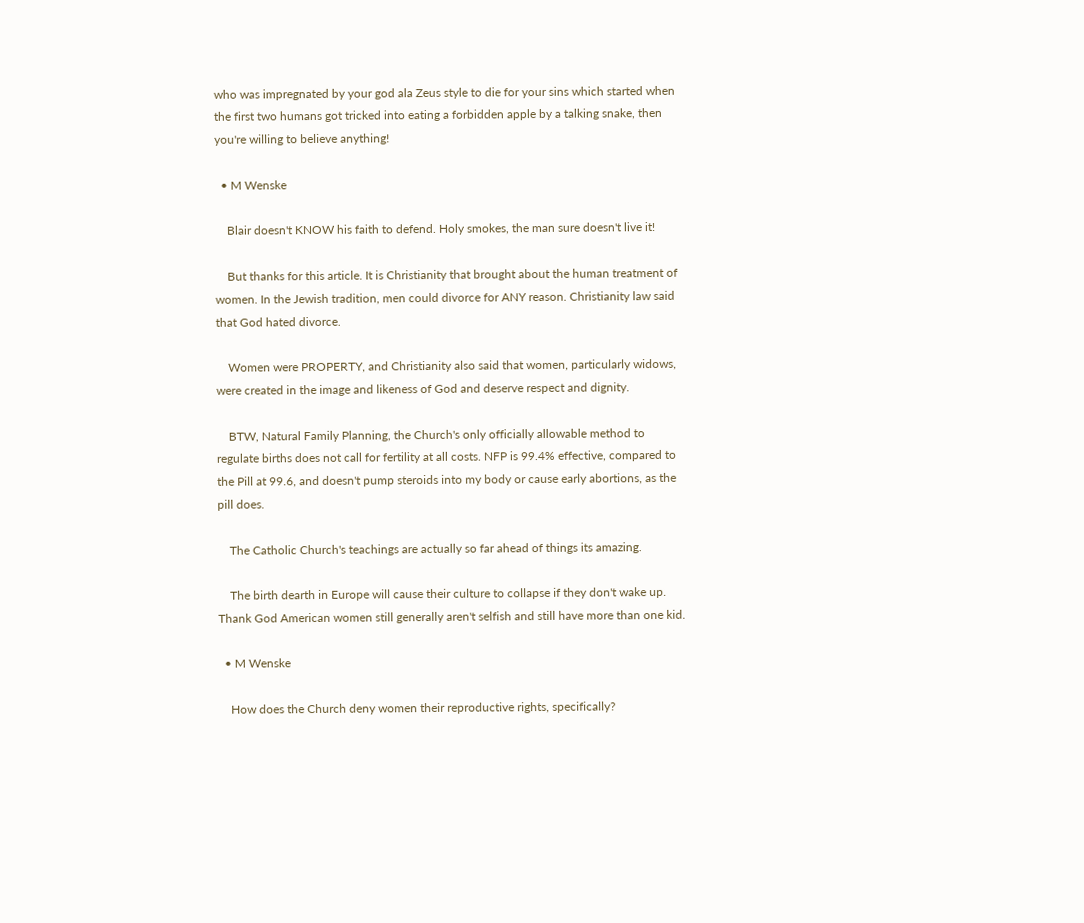who was impregnated by your god ala Zeus style to die for your sins which started when the first two humans got tricked into eating a forbidden apple by a talking snake, then you're willing to believe anything!

  • M Wenske

    Blair doesn't KNOW his faith to defend. Holy smokes, the man sure doesn't live it!

    But thanks for this article. It is Christianity that brought about the human treatment of women. In the Jewish tradition, men could divorce for ANY reason. Christianity law said that God hated divorce.

    Women were PROPERTY, and Christianity also said that women, particularly widows, were created in the image and likeness of God and deserve respect and dignity.

    BTW, Natural Family Planning, the Church's only officially allowable method to regulate births does not call for fertility at all costs. NFP is 99.4% effective, compared to the Pill at 99.6, and doesn't pump steroids into my body or cause early abortions, as the pill does.

    The Catholic Church's teachings are actually so far ahead of things its amazing.

    The birth dearth in Europe will cause their culture to collapse if they don't wake up. Thank God American women still generally aren't selfish and still have more than one kid.

  • M Wenske

    How does the Church deny women their reproductive rights, specifically?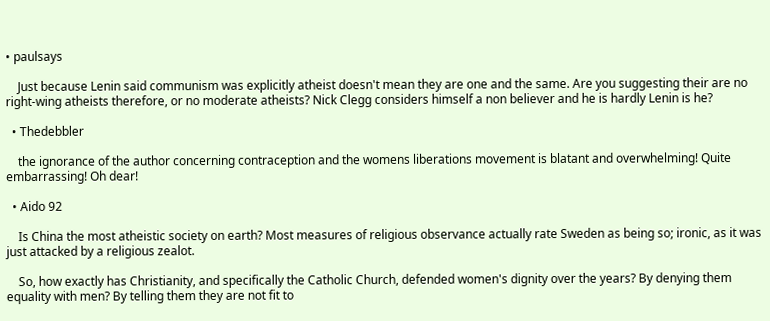• paulsays

    Just because Lenin said communism was explicitly atheist doesn't mean they are one and the same. Are you suggesting their are no right-wing atheists therefore, or no moderate atheists? Nick Clegg considers himself a non believer and he is hardly Lenin is he?

  • Thedebbler

    the ignorance of the author concerning contraception and the womens liberations movement is blatant and overwhelming! Quite embarrassing! Oh dear!

  • Aido 92

    Is China the most atheistic society on earth? Most measures of religious observance actually rate Sweden as being so; ironic, as it was just attacked by a religious zealot.

    So, how exactly has Christianity, and specifically the Catholic Church, defended women's dignity over the years? By denying them equality with men? By telling them they are not fit to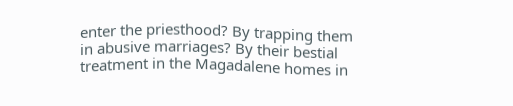enter the priesthood? By trapping them in abusive marriages? By their bestial treatment in the Magadalene homes in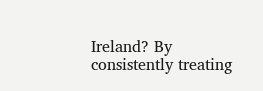Ireland? By consistently treating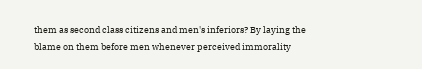them as second class citizens and men's inferiors? By laying the blame on them before men whenever perceived immorality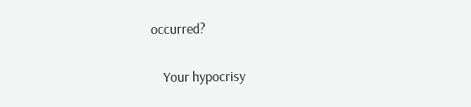occurred?

    Your hypocrisy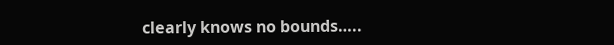clearly knows no bounds…..